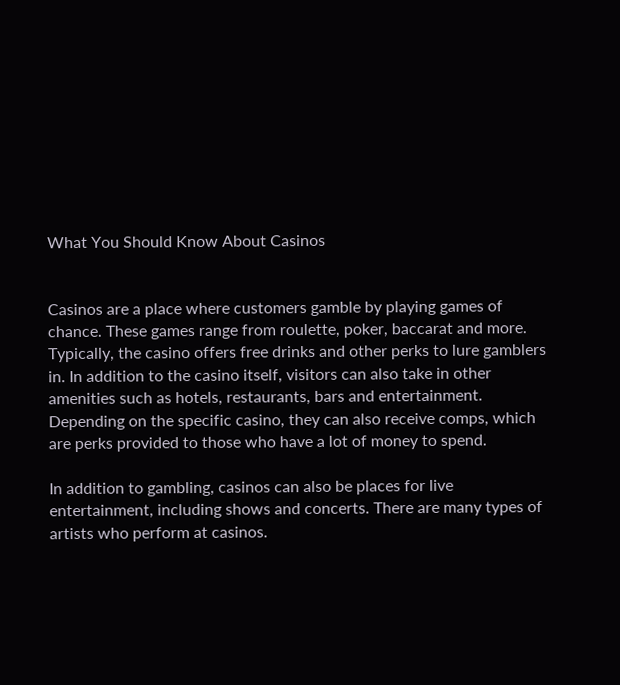What You Should Know About Casinos


Casinos are a place where customers gamble by playing games of chance. These games range from roulette, poker, baccarat and more. Typically, the casino offers free drinks and other perks to lure gamblers in. In addition to the casino itself, visitors can also take in other amenities such as hotels, restaurants, bars and entertainment. Depending on the specific casino, they can also receive comps, which are perks provided to those who have a lot of money to spend.

In addition to gambling, casinos can also be places for live entertainment, including shows and concerts. There are many types of artists who perform at casinos.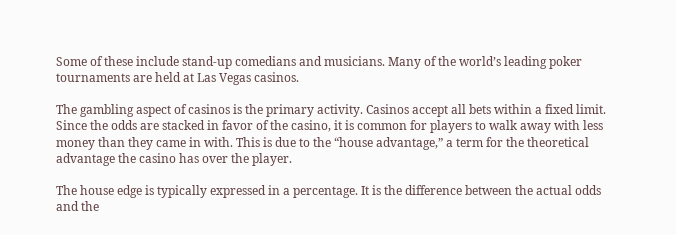Some of these include stand-up comedians and musicians. Many of the world’s leading poker tournaments are held at Las Vegas casinos.

The gambling aspect of casinos is the primary activity. Casinos accept all bets within a fixed limit. Since the odds are stacked in favor of the casino, it is common for players to walk away with less money than they came in with. This is due to the “house advantage,” a term for the theoretical advantage the casino has over the player.

The house edge is typically expressed in a percentage. It is the difference between the actual odds and the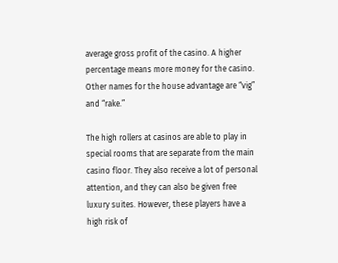average gross profit of the casino. A higher percentage means more money for the casino. Other names for the house advantage are “vig” and “rake.”

The high rollers at casinos are able to play in special rooms that are separate from the main casino floor. They also receive a lot of personal attention, and they can also be given free luxury suites. However, these players have a high risk of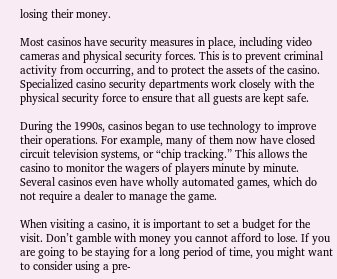losing their money.

Most casinos have security measures in place, including video cameras and physical security forces. This is to prevent criminal activity from occurring, and to protect the assets of the casino. Specialized casino security departments work closely with the physical security force to ensure that all guests are kept safe.

During the 1990s, casinos began to use technology to improve their operations. For example, many of them now have closed circuit television systems, or “chip tracking.” This allows the casino to monitor the wagers of players minute by minute. Several casinos even have wholly automated games, which do not require a dealer to manage the game.

When visiting a casino, it is important to set a budget for the visit. Don’t gamble with money you cannot afford to lose. If you are going to be staying for a long period of time, you might want to consider using a pre-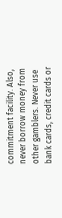commitment facility. Also, never borrow money from other gamblers. Never use bank cards, credit cards or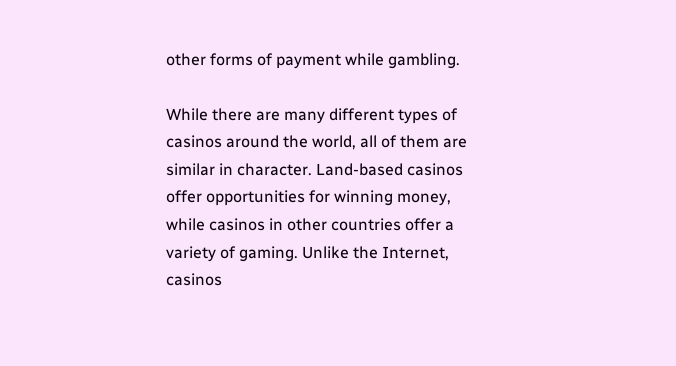other forms of payment while gambling.

While there are many different types of casinos around the world, all of them are similar in character. Land-based casinos offer opportunities for winning money, while casinos in other countries offer a variety of gaming. Unlike the Internet, casinos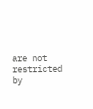are not restricted by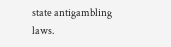state antigambling laws.